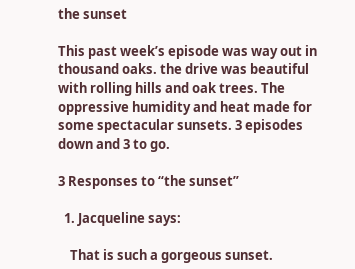the sunset

This past week’s episode was way out in thousand oaks. the drive was beautiful with rolling hills and oak trees. The oppressive humidity and heat made for some spectacular sunsets. 3 episodes down and 3 to go.

3 Responses to “the sunset”

  1. Jacqueline says:

    That is such a gorgeous sunset.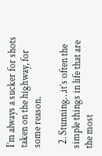I’m always a sucker for shots taken on the highway, for some reason.

  2. Stunning…it’s often the simple things in life that are the most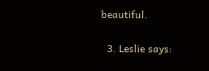beautiful.

  3. Leslie says: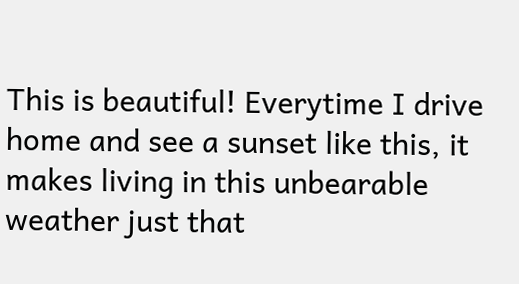This is beautiful! Everytime I drive home and see a sunset like this, it makes living in this unbearable weather just that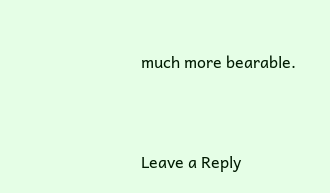much more bearable.


Leave a Reply